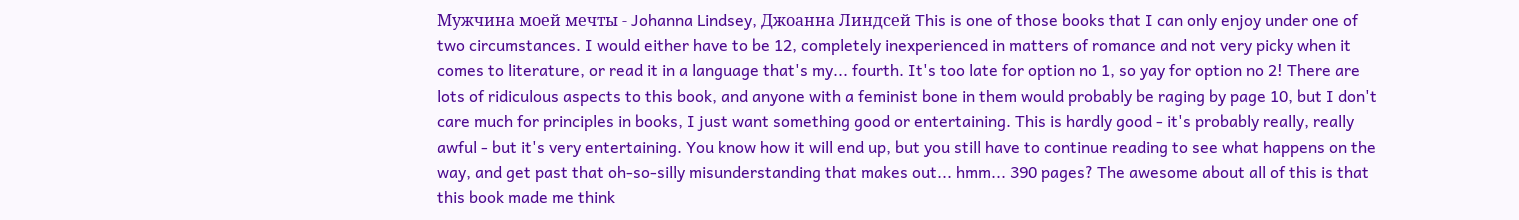Мужчина моей мечты - Johanna Lindsey, Джоанна Линдсей This is one of those books that I can only enjoy under one of two circumstances. I would either have to be 12, completely inexperienced in matters of romance and not very picky when it comes to literature, or read it in a language that's my... fourth. It's too late for option no 1, so yay for option no 2! There are lots of ridiculous aspects to this book, and anyone with a feminist bone in them would probably be raging by page 10, but I don't care much for principles in books, I just want something good or entertaining. This is hardly good - it's probably really, really awful - but it's very entertaining. You know how it will end up, but you still have to continue reading to see what happens on the way, and get past that oh-so-silly misunderstanding that makes out... hmm... 390 pages? The awesome about all of this is that this book made me think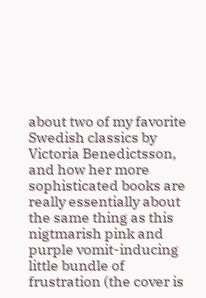about two of my favorite Swedish classics by Victoria Benedictsson, and how her more sophisticated books are really essentially about the same thing as this nigtmarish pink and purple vomit-inducing little bundle of frustration (the cover is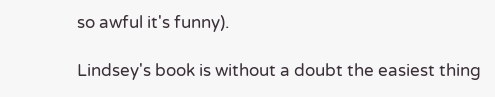so awful it's funny).

Lindsey's book is without a doubt the easiest thing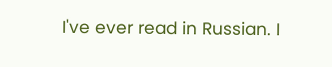I've ever read in Russian. I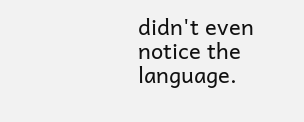didn't even notice the language.